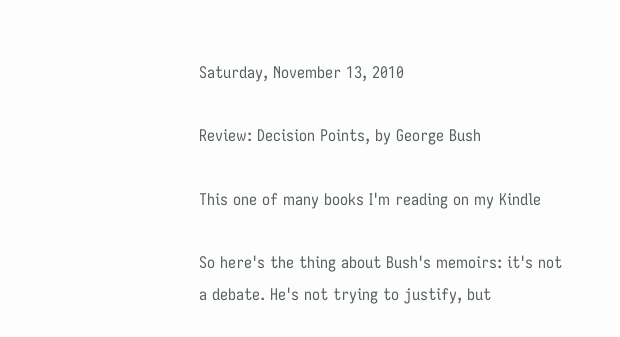Saturday, November 13, 2010

Review: Decision Points, by George Bush

This one of many books I'm reading on my Kindle

So here's the thing about Bush's memoirs: it's not a debate. He's not trying to justify, but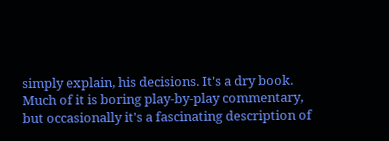simply explain, his decisions. It's a dry book. Much of it is boring play-by-play commentary, but occasionally it's a fascinating description of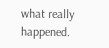what really happened.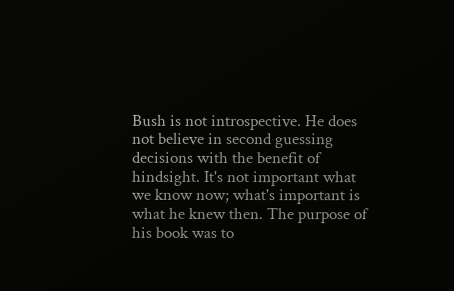Bush is not introspective. He does not believe in second guessing decisions with the benefit of hindsight. It's not important what we know now; what's important is what he knew then. The purpose of his book was to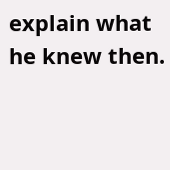explain what he knew then.